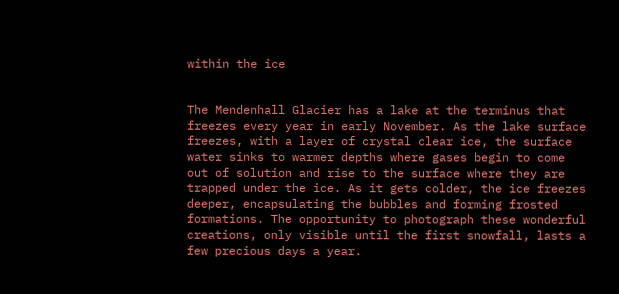within the ice


The Mendenhall Glacier has a lake at the terminus that freezes every year in early November. As the lake surface freezes, with a layer of crystal clear ice, the surface water sinks to warmer depths where gases begin to come out of solution and rise to the surface where they are trapped under the ice. As it gets colder, the ice freezes deeper, encapsulating the bubbles and forming frosted formations. The opportunity to photograph these wonderful creations, only visible until the first snowfall, lasts a few precious days a year.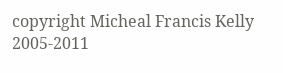copyright Micheal Francis Kelly 2005-2011